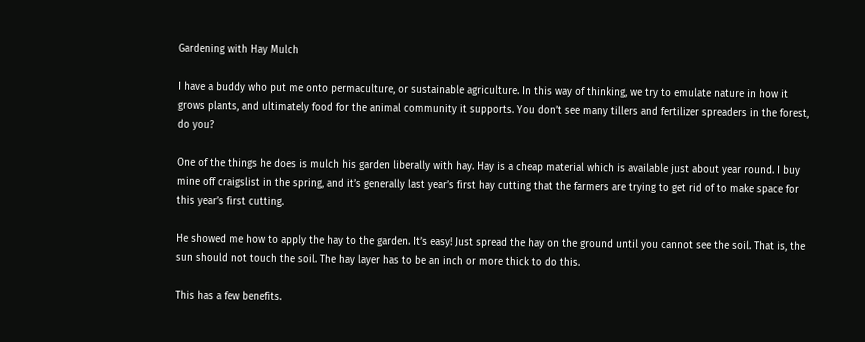Gardening with Hay Mulch

I have a buddy who put me onto permaculture, or sustainable agriculture. In this way of thinking, we try to emulate nature in how it grows plants, and ultimately food for the animal community it supports. You don’t see many tillers and fertilizer spreaders in the forest, do you?

One of the things he does is mulch his garden liberally with hay. Hay is a cheap material which is available just about year round. I buy mine off craigslist in the spring, and it’s generally last year’s first hay cutting that the farmers are trying to get rid of to make space for this year’s first cutting.

He showed me how to apply the hay to the garden. It’s easy! Just spread the hay on the ground until you cannot see the soil. That is, the sun should not touch the soil. The hay layer has to be an inch or more thick to do this.

This has a few benefits.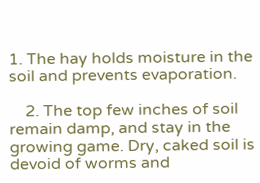1. The hay holds moisture in the soil and prevents evaporation.

    2. The top few inches of soil remain damp, and stay in the growing game. Dry, caked soil is devoid of worms and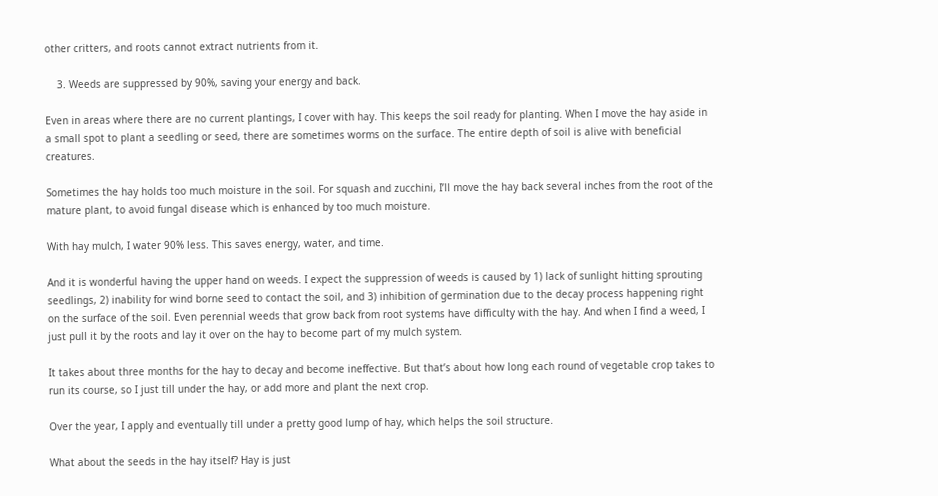other critters, and roots cannot extract nutrients from it.

    3. Weeds are suppressed by 90%, saving your energy and back.

Even in areas where there are no current plantings, I cover with hay. This keeps the soil ready for planting. When I move the hay aside in a small spot to plant a seedling or seed, there are sometimes worms on the surface. The entire depth of soil is alive with beneficial creatures.

Sometimes the hay holds too much moisture in the soil. For squash and zucchini, I’ll move the hay back several inches from the root of the mature plant, to avoid fungal disease which is enhanced by too much moisture.

With hay mulch, I water 90% less. This saves energy, water, and time.

And it is wonderful having the upper hand on weeds. I expect the suppression of weeds is caused by 1) lack of sunlight hitting sprouting seedlings, 2) inability for wind borne seed to contact the soil, and 3) inhibition of germination due to the decay process happening right on the surface of the soil. Even perennial weeds that grow back from root systems have difficulty with the hay. And when I find a weed, I just pull it by the roots and lay it over on the hay to become part of my mulch system.

It takes about three months for the hay to decay and become ineffective. But that’s about how long each round of vegetable crop takes to run its course, so I just till under the hay, or add more and plant the next crop.

Over the year, I apply and eventually till under a pretty good lump of hay, which helps the soil structure.

What about the seeds in the hay itself? Hay is just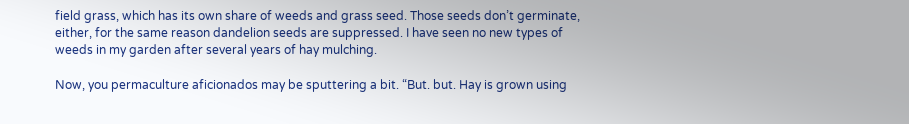field grass, which has its own share of weeds and grass seed. Those seeds don’t germinate, either, for the same reason dandelion seeds are suppressed. I have seen no new types of weeds in my garden after several years of hay mulching.

Now, you permaculture aficionados may be sputtering a bit. “But. but. Hay is grown using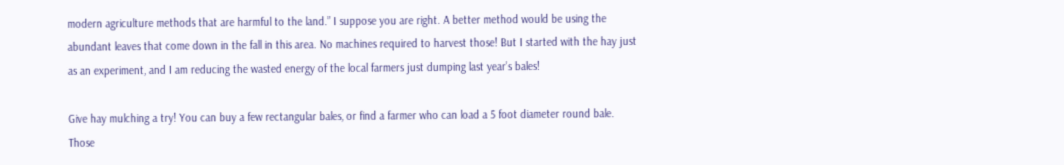modern agriculture methods that are harmful to the land.” I suppose you are right. A better method would be using the abundant leaves that come down in the fall in this area. No machines required to harvest those! But I started with the hay just as an experiment, and I am reducing the wasted energy of the local farmers just dumping last year’s bales!

Give hay mulching a try! You can buy a few rectangular bales, or find a farmer who can load a 5 foot diameter round bale. Those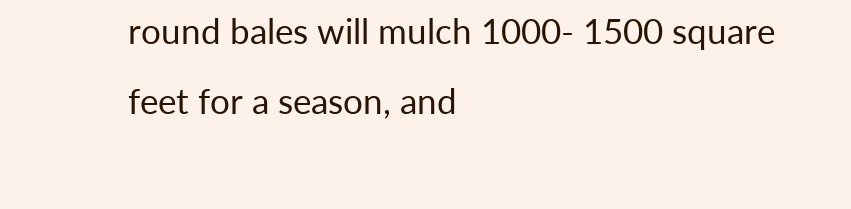round bales will mulch 1000- 1500 square feet for a season, and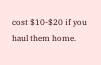cost $10-$20 if you haul them home.